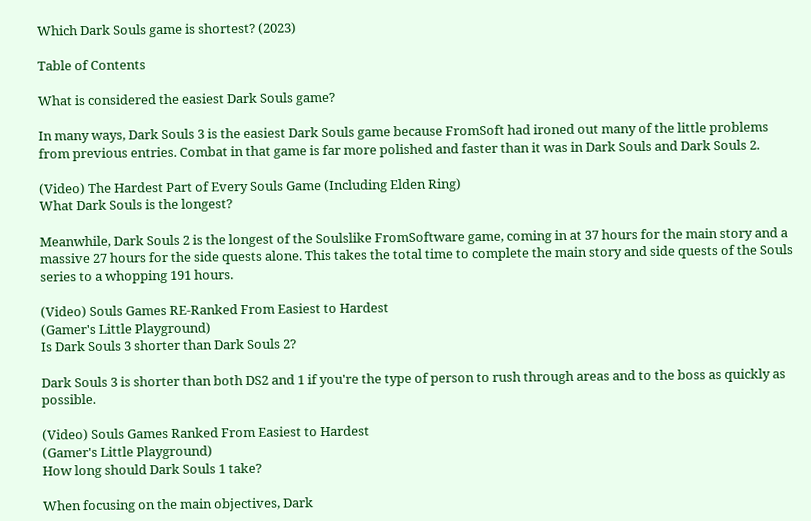Which Dark Souls game is shortest? (2023)

Table of Contents

What is considered the easiest Dark Souls game?

In many ways, Dark Souls 3 is the easiest Dark Souls game because FromSoft had ironed out many of the little problems from previous entries. Combat in that game is far more polished and faster than it was in Dark Souls and Dark Souls 2.

(Video) The Hardest Part of Every Souls Game (Including Elden Ring)
What Dark Souls is the longest?

Meanwhile, Dark Souls 2 is the longest of the Soulslike FromSoftware game, coming in at 37 hours for the main story and a massive 27 hours for the side quests alone. This takes the total time to complete the main story and side quests of the Souls series to a whopping 191 hours.

(Video) Souls Games RE-Ranked From Easiest to Hardest
(Gamer's Little Playground)
Is Dark Souls 3 shorter than Dark Souls 2?

Dark Souls 3 is shorter than both DS2 and 1 if you're the type of person to rush through areas and to the boss as quickly as possible.

(Video) Souls Games Ranked From Easiest to Hardest
(Gamer's Little Playground)
How long should Dark Souls 1 take?

When focusing on the main objectives, Dark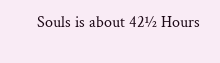Souls is about 42½ Hours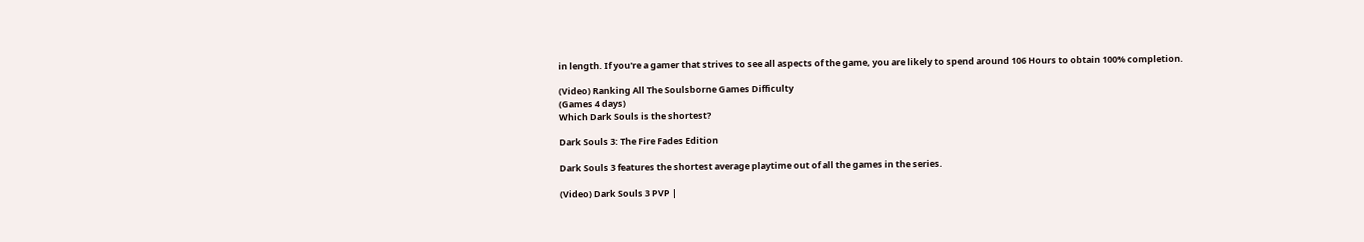in length. If you're a gamer that strives to see all aspects of the game, you are likely to spend around 106 Hours to obtain 100% completion.

(Video) Ranking All The Soulsborne Games Difficulty
(Games 4 days)
Which Dark Souls is the shortest?

Dark Souls 3: The Fire Fades Edition

Dark Souls 3 features the shortest average playtime out of all the games in the series.

(Video) Dark Souls 3 PVP |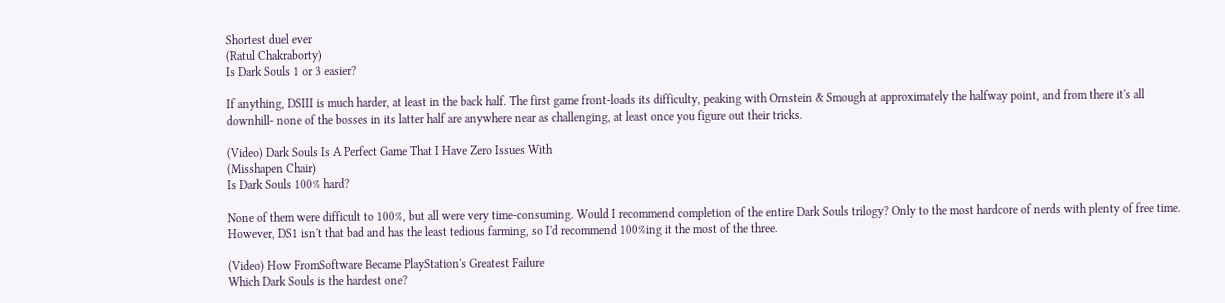Shortest duel ever
(Ratul Chakraborty)
Is Dark Souls 1 or 3 easier?

If anything, DSIII is much harder, at least in the back half. The first game front-loads its difficulty, peaking with Ornstein & Smough at approximately the halfway point, and from there it's all downhill- none of the bosses in its latter half are anywhere near as challenging, at least once you figure out their tricks.

(Video) Dark Souls Is A Perfect Game That I Have Zero Issues With
(Misshapen Chair)
Is Dark Souls 100% hard?

None of them were difficult to 100%, but all were very time-consuming. Would I recommend completion of the entire Dark Souls trilogy? Only to the most hardcore of nerds with plenty of free time. However, DS1 isn't that bad and has the least tedious farming, so I'd recommend 100%ing it the most of the three.

(Video) How FromSoftware Became PlayStation's Greatest Failure
Which Dark Souls is the hardest one?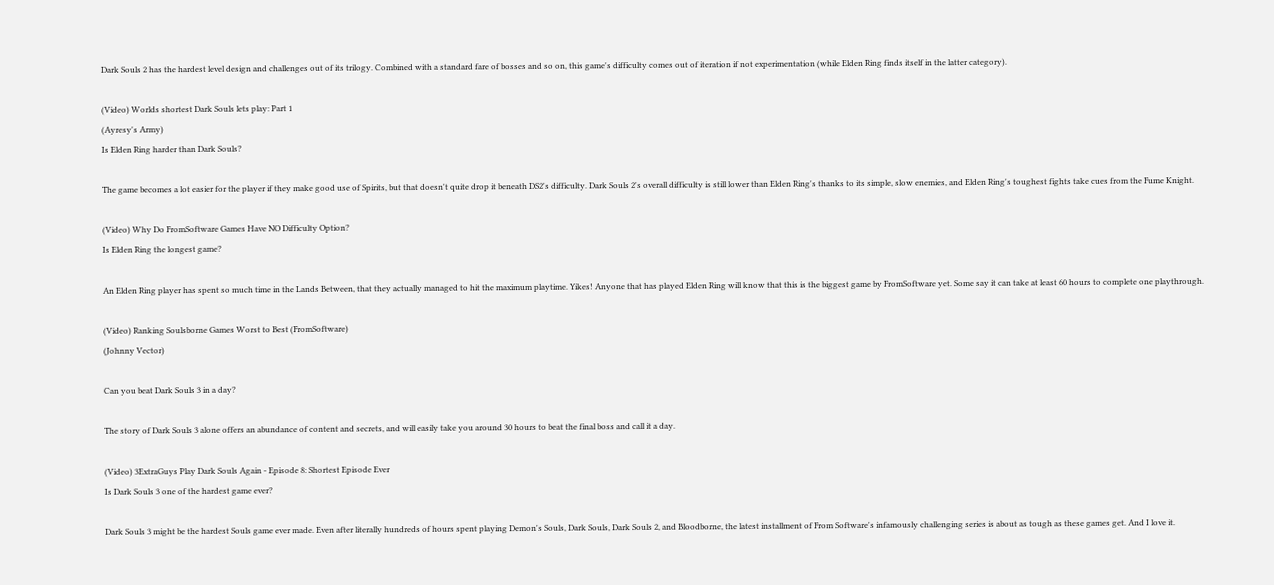Dark Souls 2 has the hardest level design and challenges out of its trilogy. Combined with a standard fare of bosses and so on, this game's difficulty comes out of iteration if not experimentation (while Elden Ring finds itself in the latter category).

(Video) Worlds shortest Dark Souls lets play: Part 1
(Ayresy's Army)
Is Elden Ring harder than Dark Souls?

The game becomes a lot easier for the player if they make good use of Spirits, but that doesn't quite drop it beneath DS2's difficulty. Dark Souls 2's overall difficulty is still lower than Elden Ring's thanks to its simple, slow enemies, and Elden Ring's toughest fights take cues from the Fume Knight.

(Video) Why Do FromSoftware Games Have NO Difficulty Option?
Is Elden Ring the longest game?

An Elden Ring player has spent so much time in the Lands Between, that they actually managed to hit the maximum playtime. Yikes! Anyone that has played Elden Ring will know that this is the biggest game by FromSoftware yet. Some say it can take at least 60 hours to complete one playthrough.

(Video) Ranking Soulsborne Games Worst to Best (FromSoftware)
(Johnny Vector)

Can you beat Dark Souls 3 in a day?

The story of Dark Souls 3 alone offers an abundance of content and secrets, and will easily take you around 30 hours to beat the final boss and call it a day.

(Video) 3ExtraGuys Play Dark Souls Again - Episode 8: Shortest Episode Ever
Is Dark Souls 3 one of the hardest game ever?

Dark Souls 3 might be the hardest Souls game ever made. Even after literally hundreds of hours spent playing Demon's Souls, Dark Souls, Dark Souls 2, and Bloodborne, the latest installment of From Software's infamously challenging series is about as tough as these games get. And I love it.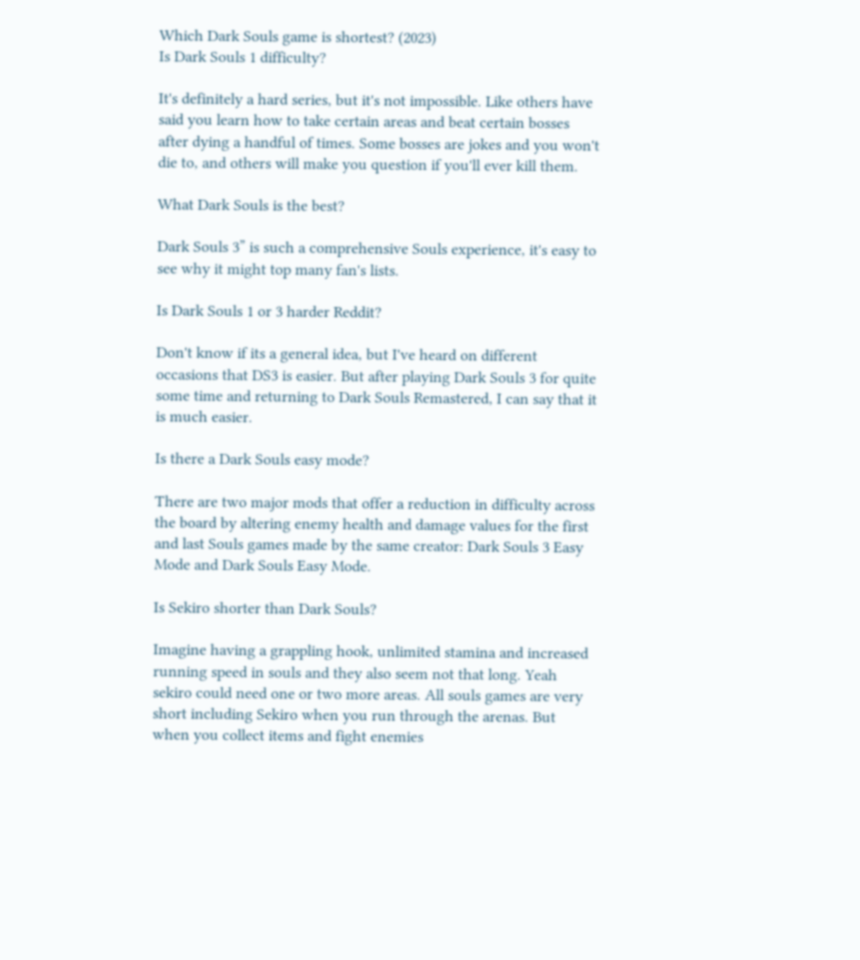Which Dark Souls game is shortest? (2023)
Is Dark Souls 1 difficulty?

It's definitely a hard series, but it's not impossible. Like others have said you learn how to take certain areas and beat certain bosses after dying a handful of times. Some bosses are jokes and you won't die to, and others will make you question if you'll ever kill them.

What Dark Souls is the best?

Dark Souls 3” is such a comprehensive Souls experience, it's easy to see why it might top many fan's lists.

Is Dark Souls 1 or 3 harder Reddit?

Don't know if its a general idea, but I've heard on different occasions that DS3 is easier. But after playing Dark Souls 3 for quite some time and returning to Dark Souls Remastered, I can say that it is much easier.

Is there a Dark Souls easy mode?

There are two major mods that offer a reduction in difficulty across the board by altering enemy health and damage values for the first and last Souls games made by the same creator: Dark Souls 3 Easy Mode and Dark Souls Easy Mode.

Is Sekiro shorter than Dark Souls?

Imagine having a grappling hook, unlimited stamina and increased running speed in souls and they also seem not that long. Yeah sekiro could need one or two more areas. All souls games are very short including Sekiro when you run through the arenas. But when you collect items and fight enemies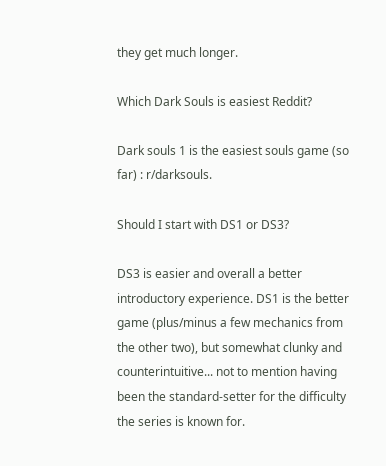they get much longer.

Which Dark Souls is easiest Reddit?

Dark souls 1 is the easiest souls game (so far) : r/darksouls.

Should I start with DS1 or DS3?

DS3 is easier and overall a better introductory experience. DS1 is the better game (plus/minus a few mechanics from the other two), but somewhat clunky and counterintuitive... not to mention having been the standard-setter for the difficulty the series is known for.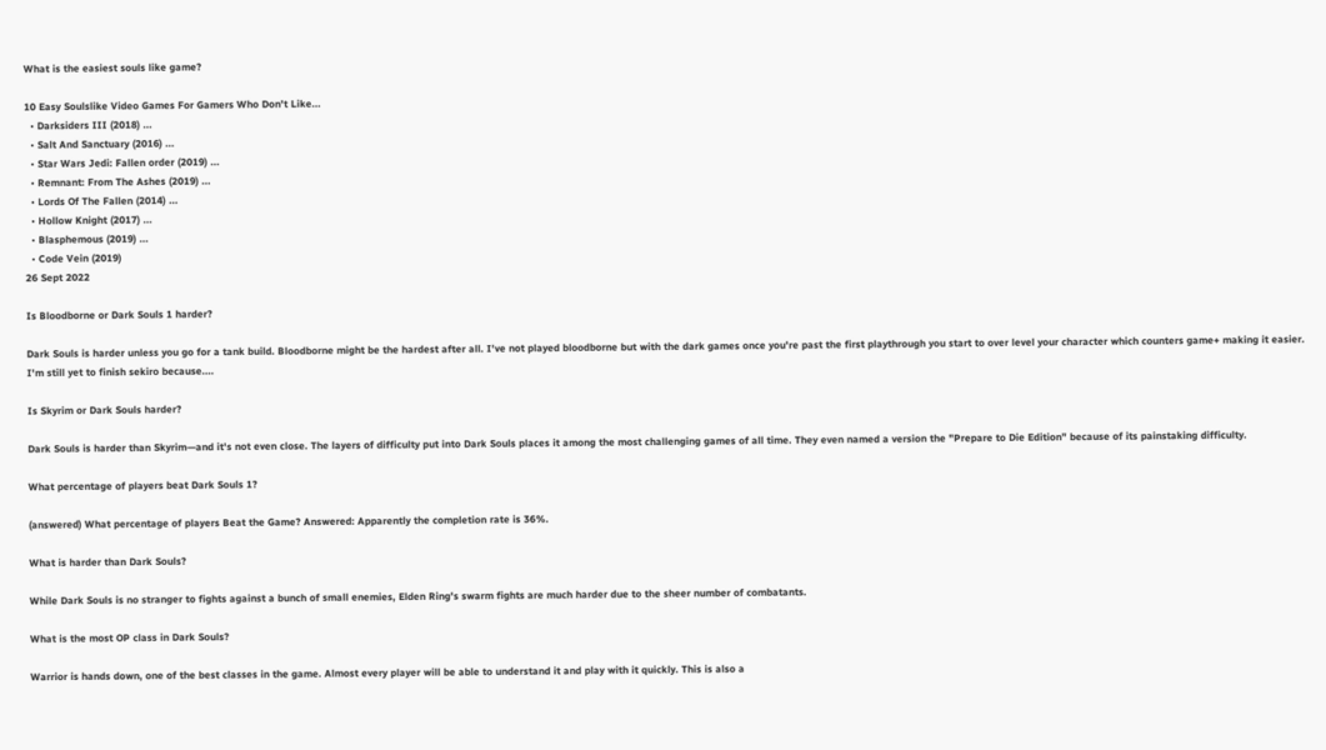What is the easiest souls like game?

10 Easy Soulslike Video Games For Gamers Who Don't Like...
  • Darksiders III (2018) ...
  • Salt And Sanctuary (2016) ...
  • Star Wars Jedi: Fallen order (2019) ...
  • Remnant: From The Ashes (2019) ...
  • Lords Of The Fallen (2014) ...
  • Hollow Knight (2017) ...
  • Blasphemous (2019) ...
  • Code Vein (2019)
26 Sept 2022

Is Bloodborne or Dark Souls 1 harder?

Dark Souls is harder unless you go for a tank build. Bloodborne might be the hardest after all. I've not played bloodborne but with the dark games once you're past the first playthrough you start to over level your character which counters game+ making it easier. I'm still yet to finish sekiro because....

Is Skyrim or Dark Souls harder?

Dark Souls is harder than Skyrim—and it's not even close. The layers of difficulty put into Dark Souls places it among the most challenging games of all time. They even named a version the "Prepare to Die Edition" because of its painstaking difficulty.

What percentage of players beat Dark Souls 1?

(answered) What percentage of players Beat the Game? Answered: Apparently the completion rate is 36%.

What is harder than Dark Souls?

While Dark Souls is no stranger to fights against a bunch of small enemies, Elden Ring's swarm fights are much harder due to the sheer number of combatants.

What is the most OP class in Dark Souls?

Warrior is hands down, one of the best classes in the game. Almost every player will be able to understand it and play with it quickly. This is also a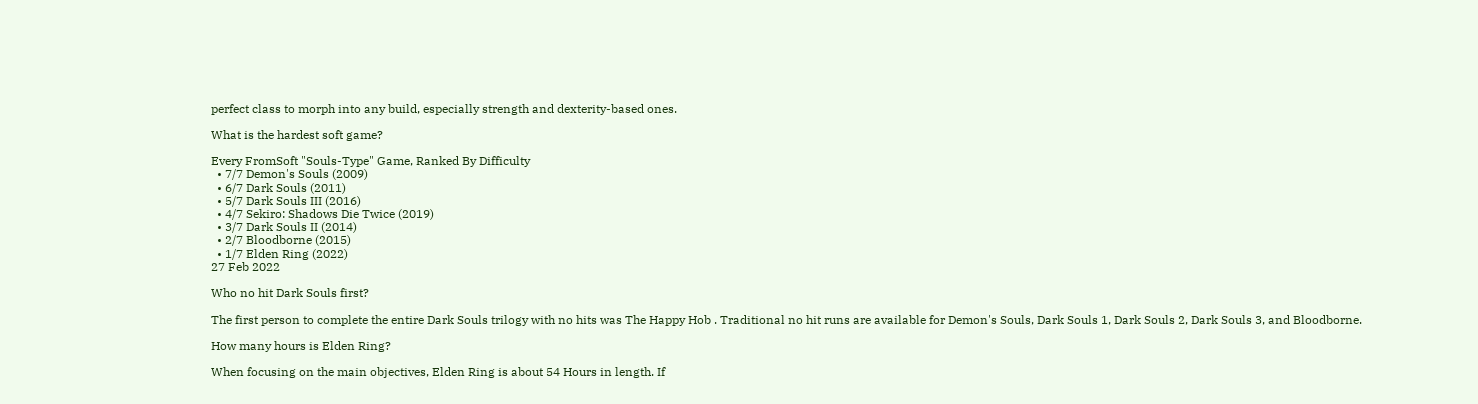perfect class to morph into any build, especially strength and dexterity-based ones.

What is the hardest soft game?

Every FromSoft "Souls-Type" Game, Ranked By Difficulty
  • 7/7 Demon's Souls (2009)
  • 6/7 Dark Souls (2011)
  • 5/7 Dark Souls III (2016)
  • 4/7 Sekiro: Shadows Die Twice (2019)
  • 3/7 Dark Souls II (2014)
  • 2/7 Bloodborne (2015)
  • 1/7 Elden Ring (2022)
27 Feb 2022

Who no hit Dark Souls first?

The first person to complete the entire Dark Souls trilogy with no hits was The Happy Hob . Traditional no hit runs are available for Demon's Souls, Dark Souls 1, Dark Souls 2, Dark Souls 3, and Bloodborne.

How many hours is Elden Ring?

When focusing on the main objectives, Elden Ring is about 54 Hours in length. If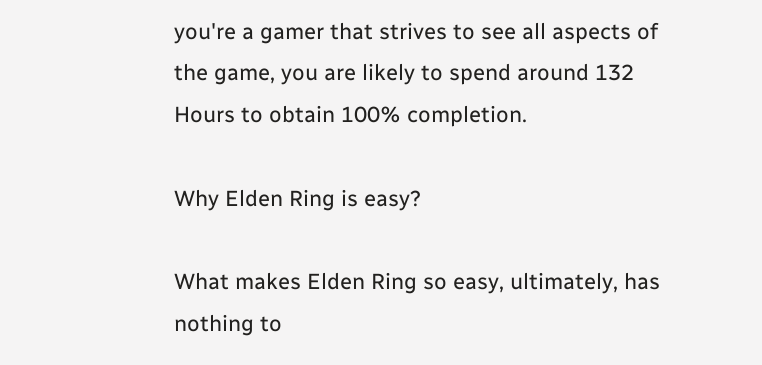you're a gamer that strives to see all aspects of the game, you are likely to spend around 132 Hours to obtain 100% completion.

Why Elden Ring is easy?

What makes Elden Ring so easy, ultimately, has nothing to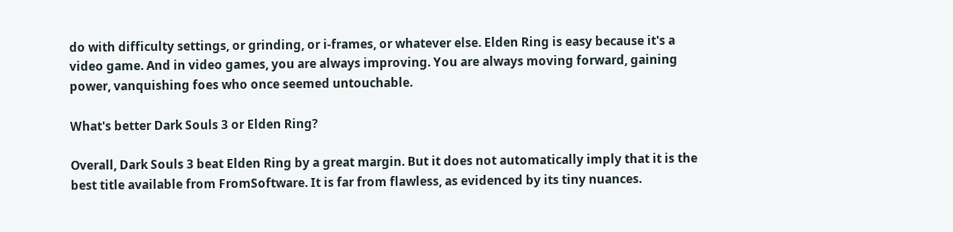do with difficulty settings, or grinding, or i-frames, or whatever else. Elden Ring is easy because it's a video game. And in video games, you are always improving. You are always moving forward, gaining power, vanquishing foes who once seemed untouchable.

What's better Dark Souls 3 or Elden Ring?

Overall, Dark Souls 3 beat Elden Ring by a great margin. But it does not automatically imply that it is the best title available from FromSoftware. It is far from flawless, as evidenced by its tiny nuances.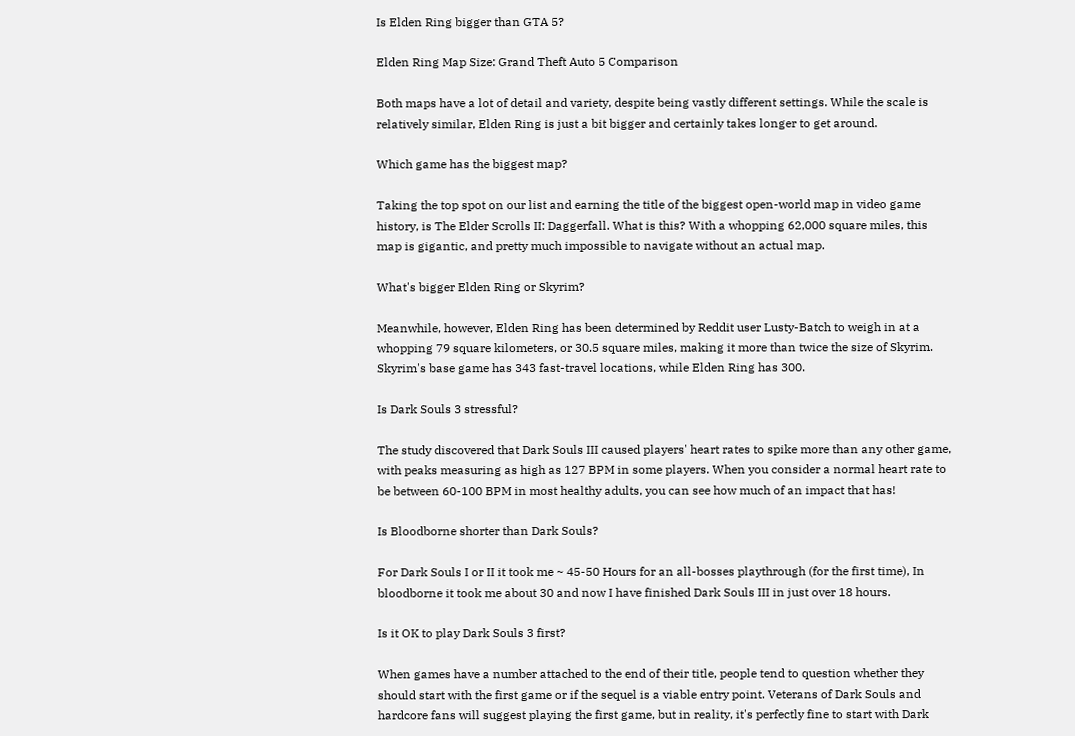Is Elden Ring bigger than GTA 5?

Elden Ring Map Size: Grand Theft Auto 5 Comparison

Both maps have a lot of detail and variety, despite being vastly different settings. While the scale is relatively similar, Elden Ring is just a bit bigger and certainly takes longer to get around.

Which game has the biggest map?

Taking the top spot on our list and earning the title of the biggest open-world map in video game history, is The Elder Scrolls II: Daggerfall. What is this? With a whopping 62,000 square miles, this map is gigantic, and pretty much impossible to navigate without an actual map.

What's bigger Elden Ring or Skyrim?

Meanwhile, however, Elden Ring has been determined by Reddit user Lusty-Batch to weigh in at a whopping 79 square kilometers, or 30.5 square miles, making it more than twice the size of Skyrim. Skyrim's base game has 343 fast-travel locations, while Elden Ring has 300.

Is Dark Souls 3 stressful?

The study discovered that Dark Souls III caused players' heart rates to spike more than any other game, with peaks measuring as high as 127 BPM in some players. When you consider a normal heart rate to be between 60-100 BPM in most healthy adults, you can see how much of an impact that has!

Is Bloodborne shorter than Dark Souls?

For Dark Souls I or II it took me ~ 45-50 Hours for an all-bosses playthrough (for the first time), In bloodborne it took me about 30 and now I have finished Dark Souls III in just over 18 hours.

Is it OK to play Dark Souls 3 first?

When games have a number attached to the end of their title, people tend to question whether they should start with the first game or if the sequel is a viable entry point. Veterans of Dark Souls and hardcore fans will suggest playing the first game, but in reality, it's perfectly fine to start with Dark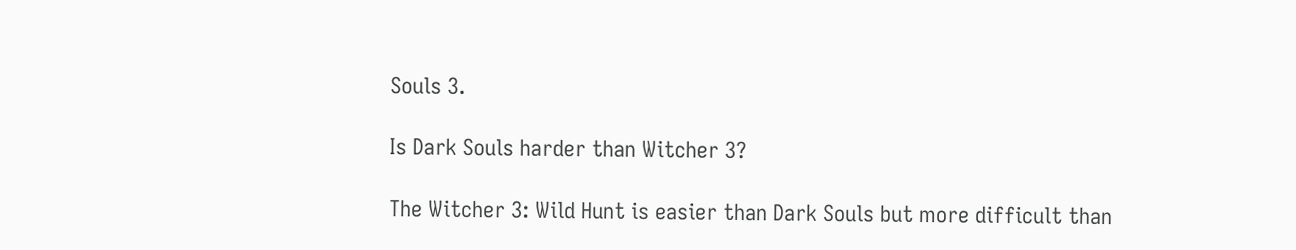Souls 3.

Is Dark Souls harder than Witcher 3?

The Witcher 3: Wild Hunt is easier than Dark Souls but more difficult than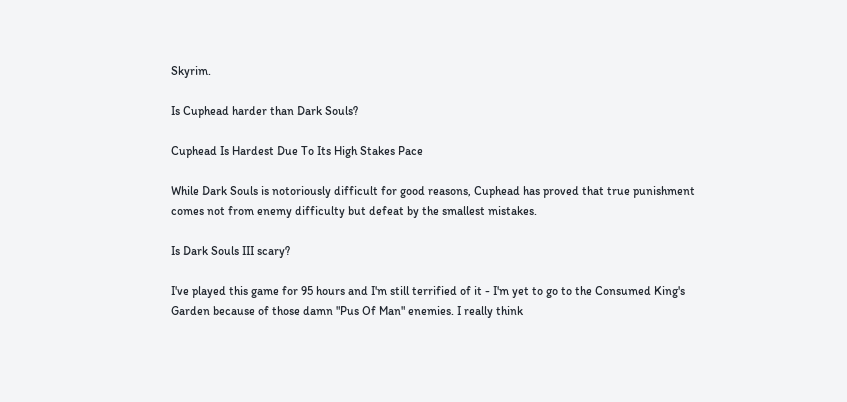Skyrim.

Is Cuphead harder than Dark Souls?

Cuphead Is Hardest Due To Its High Stakes Pace

While Dark Souls is notoriously difficult for good reasons, Cuphead has proved that true punishment comes not from enemy difficulty but defeat by the smallest mistakes.

Is Dark Souls III scary?

I've played this game for 95 hours and I'm still terrified of it - I'm yet to go to the Consumed King's Garden because of those damn "Pus Of Man" enemies. I really think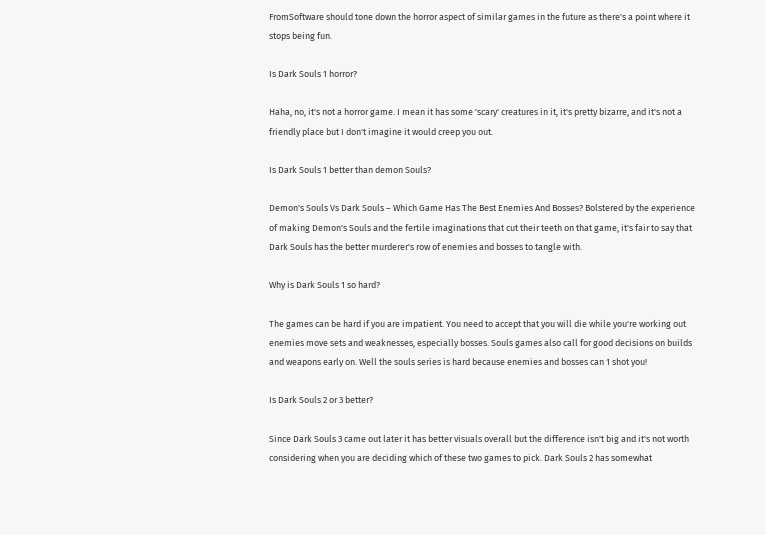FromSoftware should tone down the horror aspect of similar games in the future as there's a point where it stops being fun.

Is Dark Souls 1 horror?

Haha, no, it's not a horror game. I mean it has some 'scary' creatures in it, it's pretty bizarre, and it's not a friendly place but I don't imagine it would creep you out.

Is Dark Souls 1 better than demon Souls?

Demon's Souls Vs Dark Souls – Which Game Has The Best Enemies And Bosses? Bolstered by the experience of making Demon's Souls and the fertile imaginations that cut their teeth on that game, it's fair to say that Dark Souls has the better murderer's row of enemies and bosses to tangle with.

Why is Dark Souls 1 so hard?

The games can be hard if you are impatient. You need to accept that you will die while you're working out enemies move sets and weaknesses, especially bosses. Souls games also call for good decisions on builds and weapons early on. Well the souls series is hard because enemies and bosses can 1 shot you!

Is Dark Souls 2 or 3 better?

Since Dark Souls 3 came out later it has better visuals overall but the difference isn't big and it's not worth considering when you are deciding which of these two games to pick. Dark Souls 2 has somewhat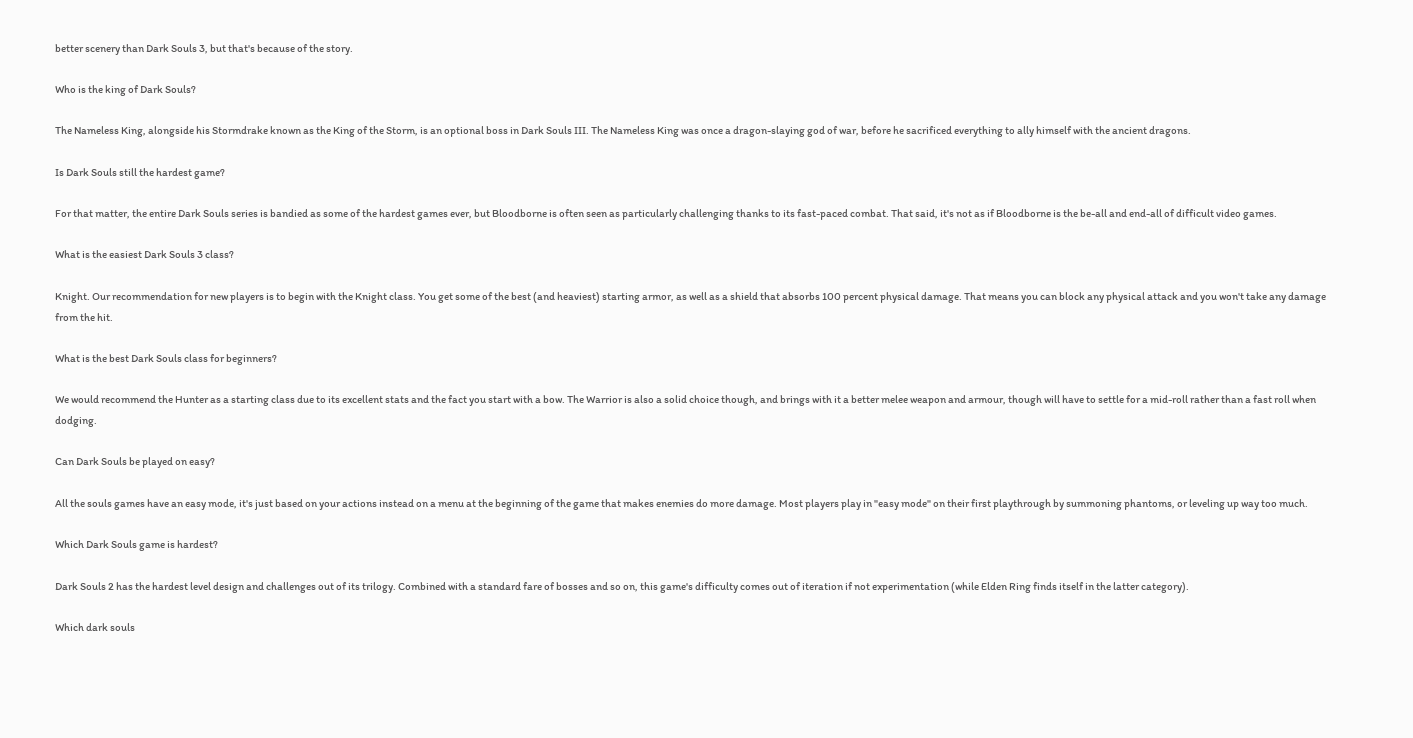better scenery than Dark Souls 3, but that's because of the story.

Who is the king of Dark Souls?

The Nameless King, alongside his Stormdrake known as the King of the Storm, is an optional boss in Dark Souls III. The Nameless King was once a dragon-slaying god of war, before he sacrificed everything to ally himself with the ancient dragons.

Is Dark Souls still the hardest game?

For that matter, the entire Dark Souls series is bandied as some of the hardest games ever, but Bloodborne is often seen as particularly challenging thanks to its fast-paced combat. That said, it's not as if Bloodborne is the be-all and end-all of difficult video games.

What is the easiest Dark Souls 3 class?

Knight. Our recommendation for new players is to begin with the Knight class. You get some of the best (and heaviest) starting armor, as well as a shield that absorbs 100 percent physical damage. That means you can block any physical attack and you won't take any damage from the hit.

What is the best Dark Souls class for beginners?

We would recommend the Hunter as a starting class due to its excellent stats and the fact you start with a bow. The Warrior is also a solid choice though, and brings with it a better melee weapon and armour, though will have to settle for a mid-roll rather than a fast roll when dodging.

Can Dark Souls be played on easy?

All the souls games have an easy mode, it's just based on your actions instead on a menu at the beginning of the game that makes enemies do more damage. Most players play in "easy mode" on their first playthrough by summoning phantoms, or leveling up way too much.

Which Dark Souls game is hardest?

Dark Souls 2 has the hardest level design and challenges out of its trilogy. Combined with a standard fare of bosses and so on, this game's difficulty comes out of iteration if not experimentation (while Elden Ring finds itself in the latter category).

Which dark souls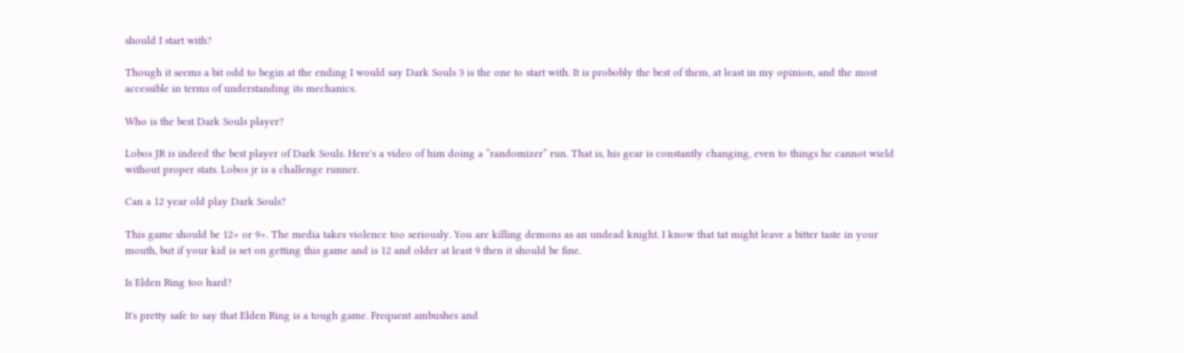should I start with?

Though it seems a bit odd to begin at the ending I would say Dark Souls 3 is the one to start with. It is probobly the best of them, at least in my opinion, and the most accessible in terms of understanding its mechanics.

Who is the best Dark Souls player?

Lobos JR is indeed the best player of Dark Souls. Here's a video of him doing a “randomizer” run. That is, his gear is constantly changing, even to things he cannot wield without proper stats. Lobos jr is a challenge runner.

Can a 12 year old play Dark Souls?

This game should be 12+ or 9+. The media takes violence too seriously. You are killing demons as an undead knight. I know that tat might leave a bitter taste in your mouth, but if your kid is set on getting this game and is 12 and older at least 9 then it should be fine.

Is Elden Ring too hard?

It's pretty safe to say that Elden Ring is a tough game. Frequent ambushes and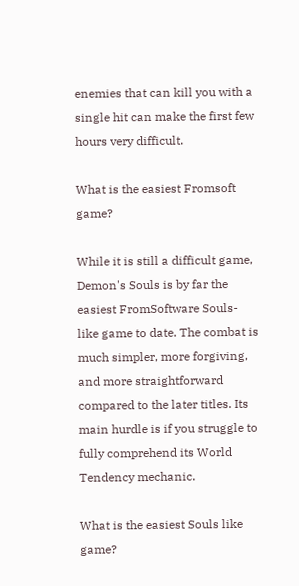enemies that can kill you with a single hit can make the first few hours very difficult.

What is the easiest Fromsoft game?

While it is still a difficult game, Demon's Souls is by far the easiest FromSoftware Souls-like game to date. The combat is much simpler, more forgiving, and more straightforward compared to the later titles. Its main hurdle is if you struggle to fully comprehend its World Tendency mechanic.

What is the easiest Souls like game?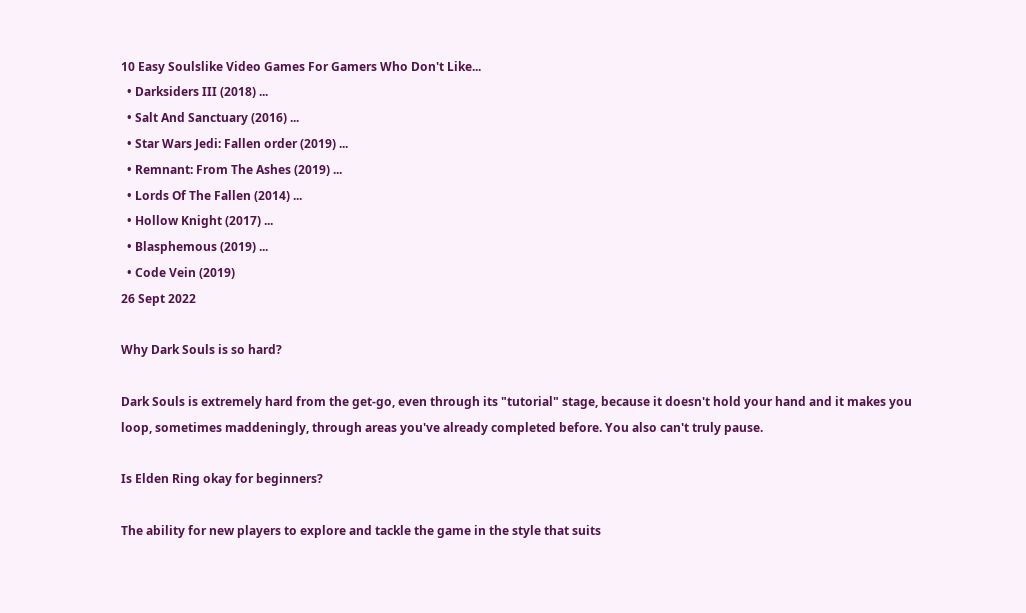10 Easy Soulslike Video Games For Gamers Who Don't Like...
  • Darksiders III (2018) ...
  • Salt And Sanctuary (2016) ...
  • Star Wars Jedi: Fallen order (2019) ...
  • Remnant: From The Ashes (2019) ...
  • Lords Of The Fallen (2014) ...
  • Hollow Knight (2017) ...
  • Blasphemous (2019) ...
  • Code Vein (2019)
26 Sept 2022

Why Dark Souls is so hard?

Dark Souls is extremely hard from the get-go, even through its "tutorial" stage, because it doesn't hold your hand and it makes you loop, sometimes maddeningly, through areas you've already completed before. You also can't truly pause.

Is Elden Ring okay for beginners?

The ability for new players to explore and tackle the game in the style that suits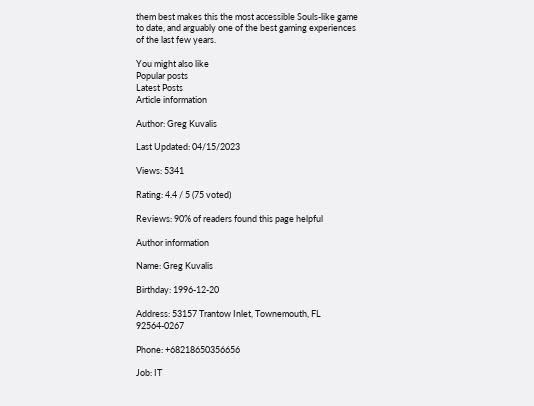them best makes this the most accessible Souls-like game to date, and arguably one of the best gaming experiences of the last few years.

You might also like
Popular posts
Latest Posts
Article information

Author: Greg Kuvalis

Last Updated: 04/15/2023

Views: 5341

Rating: 4.4 / 5 (75 voted)

Reviews: 90% of readers found this page helpful

Author information

Name: Greg Kuvalis

Birthday: 1996-12-20

Address: 53157 Trantow Inlet, Townemouth, FL 92564-0267

Phone: +68218650356656

Job: IT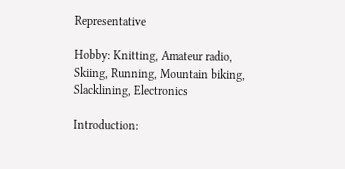Representative

Hobby: Knitting, Amateur radio, Skiing, Running, Mountain biking, Slacklining, Electronics

Introduction: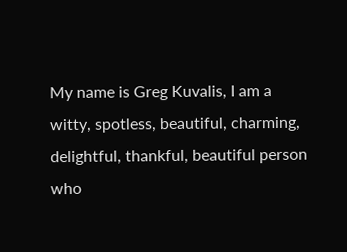My name is Greg Kuvalis, I am a witty, spotless, beautiful, charming, delightful, thankful, beautiful person who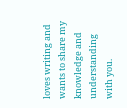loves writing and wants to share my knowledge and understanding with you.